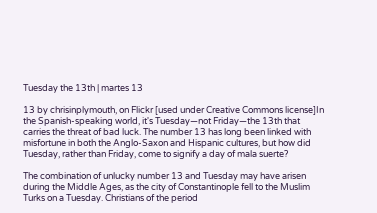Tuesday the 13th | martes 13

13 by chrisinplymouth, on Flickr [used under Creative Commons license]In the Spanish-speaking world, it's Tuesday—not Friday—the 13th that carries the threat of bad luck. The number 13 has long been linked with misfortune in both the Anglo-Saxon and Hispanic cultures, but how did Tuesday, rather than Friday, come to signify a day of mala suerte?

The combination of unlucky number 13 and Tuesday may have arisen during the Middle Ages, as the city of Constantinople fell to the Muslim Turks on a Tuesday. Christians of the period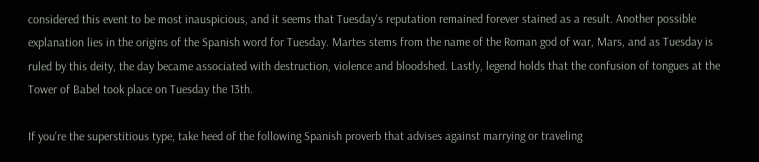considered this event to be most inauspicious, and it seems that Tuesday's reputation remained forever stained as a result. Another possible explanation lies in the origins of the Spanish word for Tuesday. Martes stems from the name of the Roman god of war, Mars, and as Tuesday is ruled by this deity, the day became associated with destruction, violence and bloodshed. Lastly, legend holds that the confusion of tongues at the Tower of Babel took place on Tuesday the 13th.

If you're the superstitious type, take heed of the following Spanish proverb that advises against marrying or traveling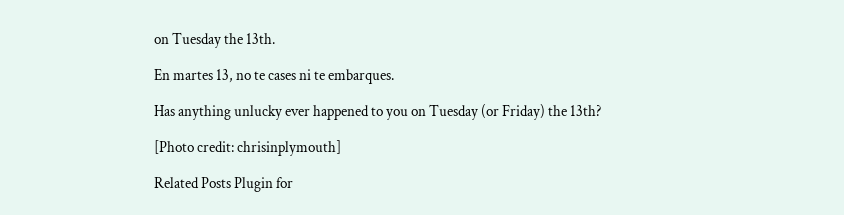on Tuesday the 13th.

En martes 13, no te cases ni te embarques.

Has anything unlucky ever happened to you on Tuesday (or Friday) the 13th?

[Photo credit: chrisinplymouth]

Related Posts Plugin for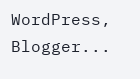WordPress, Blogger...